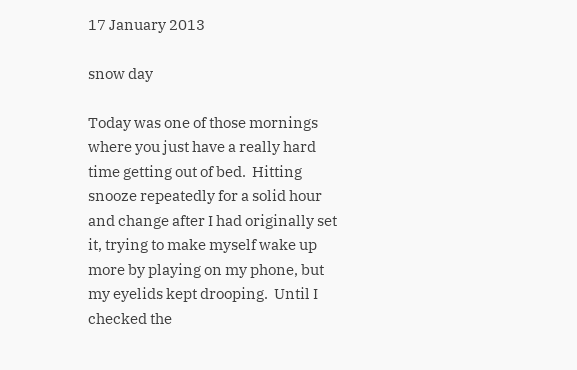17 January 2013

snow day

Today was one of those mornings where you just have a really hard time getting out of bed.  Hitting snooze repeatedly for a solid hour and change after I had originally set it, trying to make myself wake up more by playing on my phone, but my eyelids kept drooping.  Until I checked the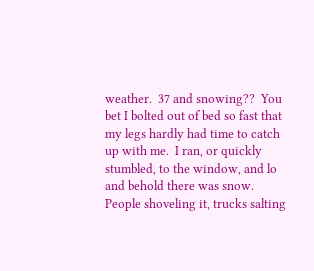weather.  37 and snowing??  You bet I bolted out of bed so fast that my legs hardly had time to catch up with me.  I ran, or quickly stumbled, to the window, and lo and behold there was snow.  People shoveling it, trucks salting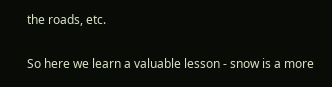the roads, etc.

So here we learn a valuable lesson - snow is a more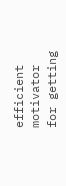efficient motivator for getting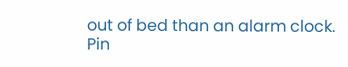out of bed than an alarm clock.
Pin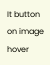It button on image hover